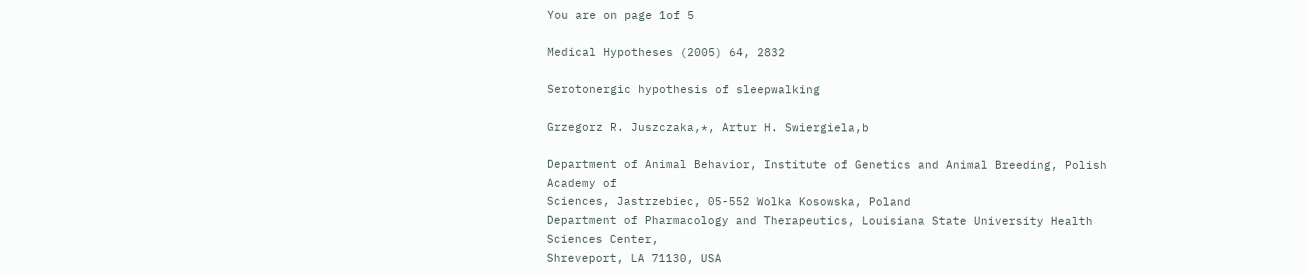You are on page 1of 5

Medical Hypotheses (2005) 64, 2832

Serotonergic hypothesis of sleepwalking

Grzegorz R. Juszczaka,*, Artur H. Swiergiela,b

Department of Animal Behavior, Institute of Genetics and Animal Breeding, Polish Academy of
Sciences, Jastrzebiec, 05-552 Wolka Kosowska, Poland
Department of Pharmacology and Therapeutics, Louisiana State University Health Sciences Center,
Shreveport, LA 71130, USA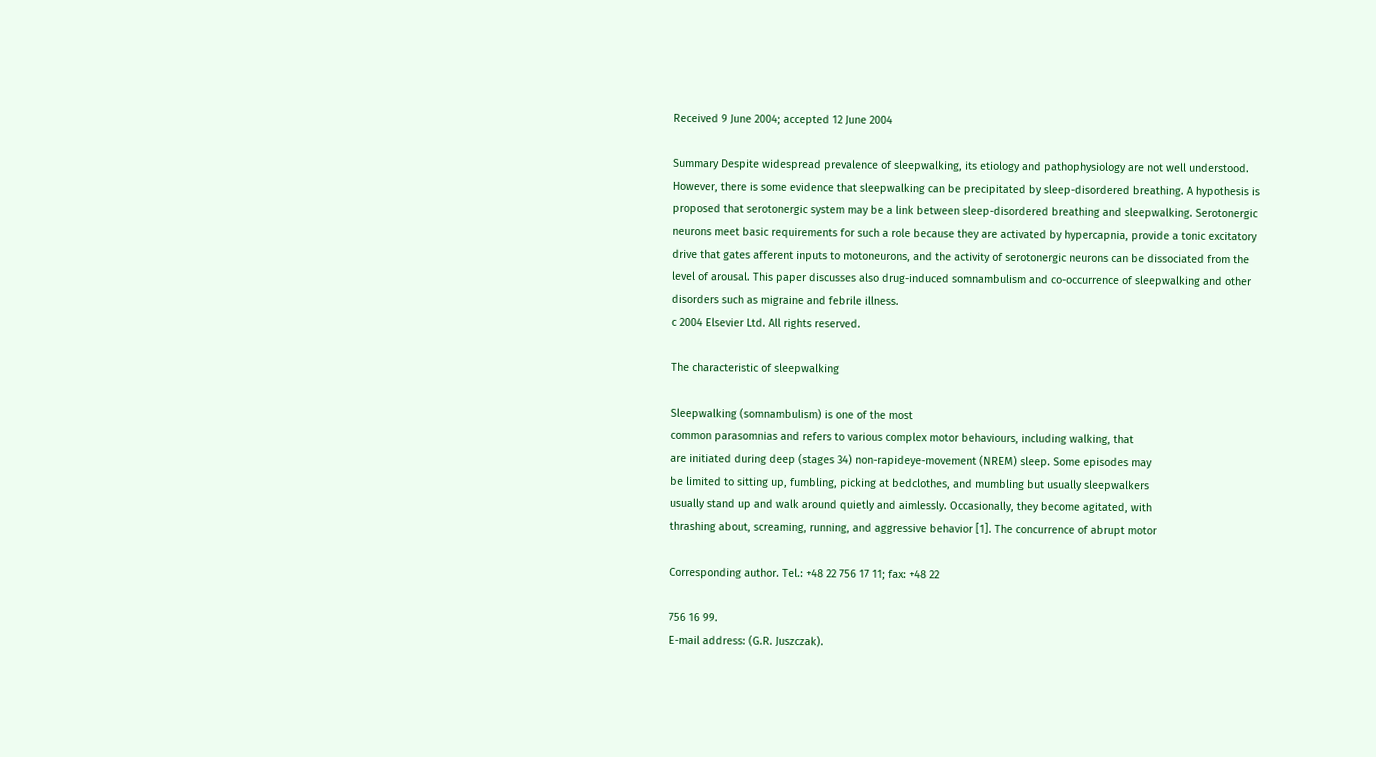Received 9 June 2004; accepted 12 June 2004

Summary Despite widespread prevalence of sleepwalking, its etiology and pathophysiology are not well understood.
However, there is some evidence that sleepwalking can be precipitated by sleep-disordered breathing. A hypothesis is
proposed that serotonergic system may be a link between sleep-disordered breathing and sleepwalking. Serotonergic
neurons meet basic requirements for such a role because they are activated by hypercapnia, provide a tonic excitatory
drive that gates afferent inputs to motoneurons, and the activity of serotonergic neurons can be dissociated from the
level of arousal. This paper discusses also drug-induced somnambulism and co-occurrence of sleepwalking and other
disorders such as migraine and febrile illness.
c 2004 Elsevier Ltd. All rights reserved.

The characteristic of sleepwalking

Sleepwalking (somnambulism) is one of the most
common parasomnias and refers to various complex motor behaviours, including walking, that
are initiated during deep (stages 34) non-rapideye-movement (NREM) sleep. Some episodes may
be limited to sitting up, fumbling, picking at bedclothes, and mumbling but usually sleepwalkers
usually stand up and walk around quietly and aimlessly. Occasionally, they become agitated, with
thrashing about, screaming, running, and aggressive behavior [1]. The concurrence of abrupt motor

Corresponding author. Tel.: +48 22 756 17 11; fax: +48 22

756 16 99.
E-mail address: (G.R. Juszczak).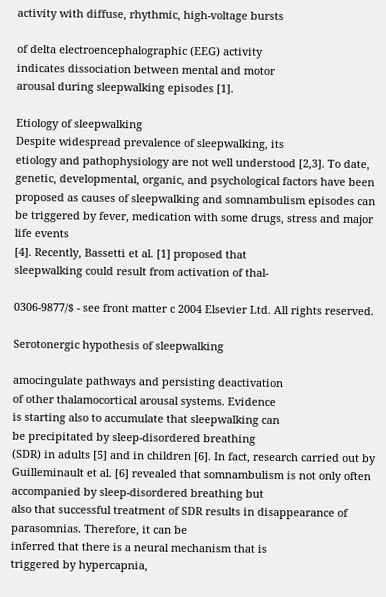activity with diffuse, rhythmic, high-voltage bursts

of delta electroencephalographic (EEG) activity
indicates dissociation between mental and motor
arousal during sleepwalking episodes [1].

Etiology of sleepwalking
Despite widespread prevalence of sleepwalking, its
etiology and pathophysiology are not well understood [2,3]. To date, genetic, developmental, organic, and psychological factors have been
proposed as causes of sleepwalking and somnambulism episodes can be triggered by fever, medication with some drugs, stress and major life events
[4]. Recently, Bassetti et al. [1] proposed that
sleepwalking could result from activation of thal-

0306-9877/$ - see front matter c 2004 Elsevier Ltd. All rights reserved.

Serotonergic hypothesis of sleepwalking

amocingulate pathways and persisting deactivation
of other thalamocortical arousal systems. Evidence
is starting also to accumulate that sleepwalking can
be precipitated by sleep-disordered breathing
(SDR) in adults [5] and in children [6]. In fact, research carried out by Guilleminault et al. [6] revealed that somnambulism is not only often
accompanied by sleep-disordered breathing but
also that successful treatment of SDR results in disappearance of parasomnias. Therefore, it can be
inferred that there is a neural mechanism that is
triggered by hypercapnia,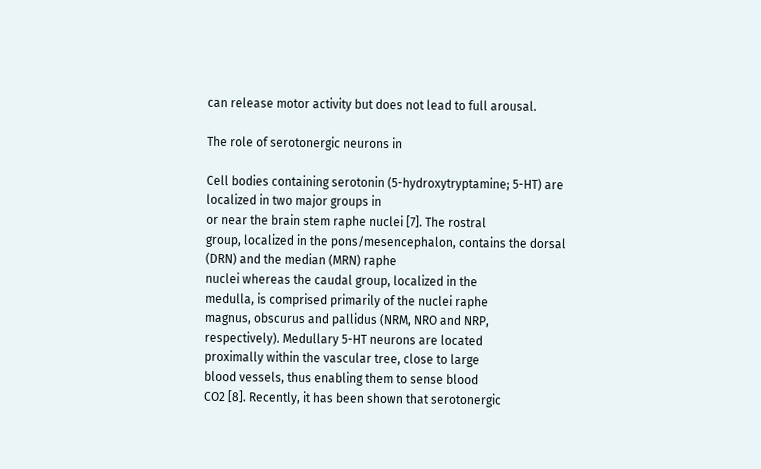can release motor activity but does not lead to full arousal.

The role of serotonergic neurons in

Cell bodies containing serotonin (5-hydroxytryptamine; 5-HT) are localized in two major groups in
or near the brain stem raphe nuclei [7]. The rostral
group, localized in the pons/mesencephalon, contains the dorsal (DRN) and the median (MRN) raphe
nuclei whereas the caudal group, localized in the
medulla, is comprised primarily of the nuclei raphe
magnus, obscurus and pallidus (NRM, NRO and NRP,
respectively). Medullary 5-HT neurons are located
proximally within the vascular tree, close to large
blood vessels, thus enabling them to sense blood
CO2 [8]. Recently, it has been shown that serotonergic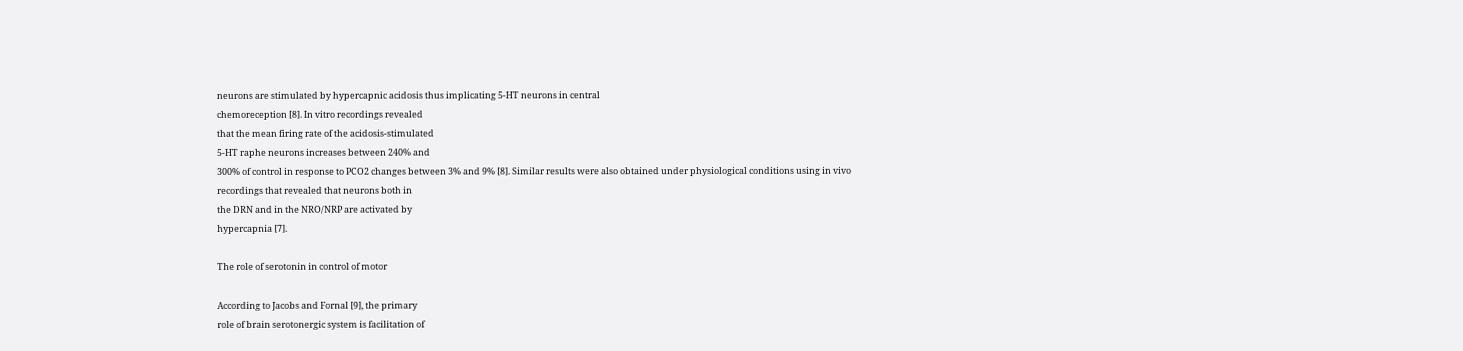neurons are stimulated by hypercapnic acidosis thus implicating 5-HT neurons in central
chemoreception [8]. In vitro recordings revealed
that the mean firing rate of the acidosis-stimulated
5-HT raphe neurons increases between 240% and
300% of control in response to PCO2 changes between 3% and 9% [8]. Similar results were also obtained under physiological conditions using in vivo
recordings that revealed that neurons both in
the DRN and in the NRO/NRP are activated by
hypercapnia [7].

The role of serotonin in control of motor

According to Jacobs and Fornal [9], the primary
role of brain serotonergic system is facilitation of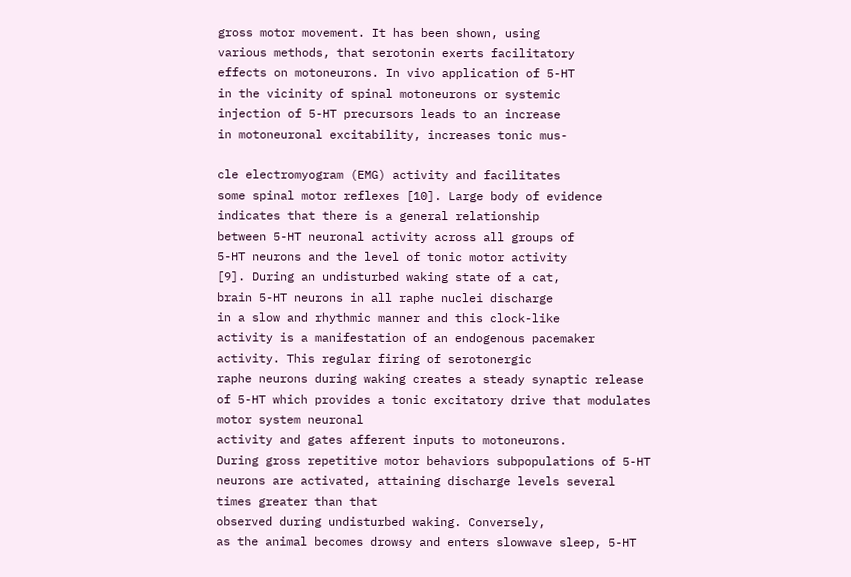gross motor movement. It has been shown, using
various methods, that serotonin exerts facilitatory
effects on motoneurons. In vivo application of 5-HT
in the vicinity of spinal motoneurons or systemic
injection of 5-HT precursors leads to an increase
in motoneuronal excitability, increases tonic mus-

cle electromyogram (EMG) activity and facilitates
some spinal motor reflexes [10]. Large body of evidence indicates that there is a general relationship
between 5-HT neuronal activity across all groups of
5-HT neurons and the level of tonic motor activity
[9]. During an undisturbed waking state of a cat,
brain 5-HT neurons in all raphe nuclei discharge
in a slow and rhythmic manner and this clock-like
activity is a manifestation of an endogenous pacemaker activity. This regular firing of serotonergic
raphe neurons during waking creates a steady synaptic release of 5-HT which provides a tonic excitatory drive that modulates motor system neuronal
activity and gates afferent inputs to motoneurons.
During gross repetitive motor behaviors subpopulations of 5-HT neurons are activated, attaining discharge levels several times greater than that
observed during undisturbed waking. Conversely,
as the animal becomes drowsy and enters slowwave sleep, 5-HT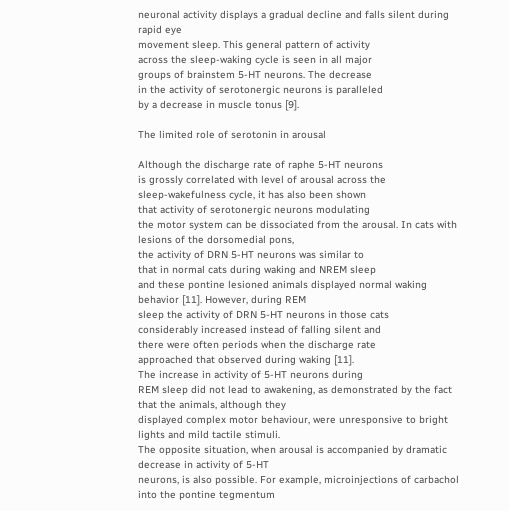neuronal activity displays a gradual decline and falls silent during rapid eye
movement sleep. This general pattern of activity
across the sleep-waking cycle is seen in all major
groups of brainstem 5-HT neurons. The decrease
in the activity of serotonergic neurons is paralleled
by a decrease in muscle tonus [9].

The limited role of serotonin in arousal

Although the discharge rate of raphe 5-HT neurons
is grossly correlated with level of arousal across the
sleep-wakefulness cycle, it has also been shown
that activity of serotonergic neurons modulating
the motor system can be dissociated from the arousal. In cats with lesions of the dorsomedial pons,
the activity of DRN 5-HT neurons was similar to
that in normal cats during waking and NREM sleep
and these pontine lesioned animals displayed normal waking behavior [11]. However, during REM
sleep the activity of DRN 5-HT neurons in those cats
considerably increased instead of falling silent and
there were often periods when the discharge rate
approached that observed during waking [11].
The increase in activity of 5-HT neurons during
REM sleep did not lead to awakening, as demonstrated by the fact that the animals, although they
displayed complex motor behaviour, were unresponsive to bright lights and mild tactile stimuli.
The opposite situation, when arousal is accompanied by dramatic decrease in activity of 5-HT
neurons, is also possible. For example, microinjections of carbachol into the pontine tegmentum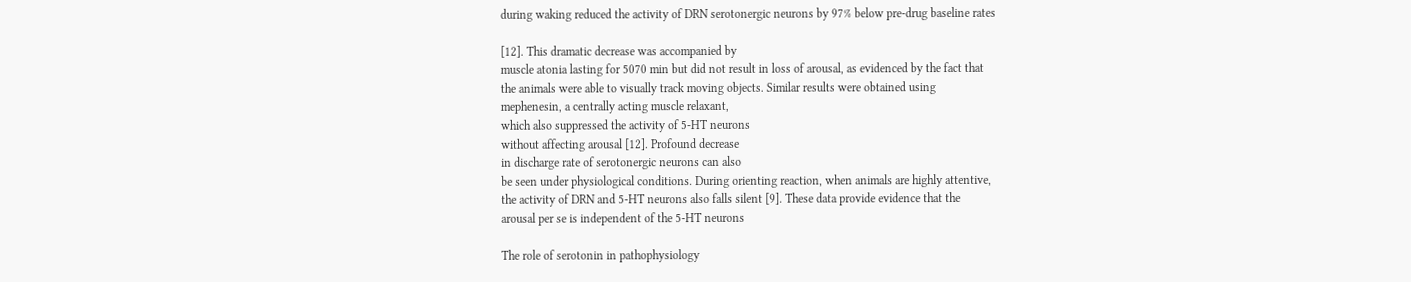during waking reduced the activity of DRN serotonergic neurons by 97% below pre-drug baseline rates

[12]. This dramatic decrease was accompanied by
muscle atonia lasting for 5070 min but did not result in loss of arousal, as evidenced by the fact that
the animals were able to visually track moving objects. Similar results were obtained using
mephenesin, a centrally acting muscle relaxant,
which also suppressed the activity of 5-HT neurons
without affecting arousal [12]. Profound decrease
in discharge rate of serotonergic neurons can also
be seen under physiological conditions. During orienting reaction, when animals are highly attentive,
the activity of DRN and 5-HT neurons also falls silent [9]. These data provide evidence that the
arousal per se is independent of the 5-HT neurons

The role of serotonin in pathophysiology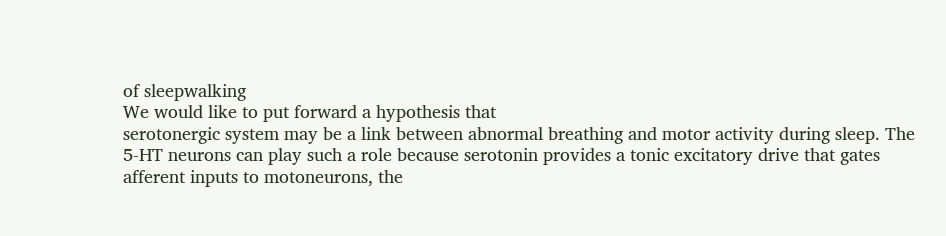of sleepwalking
We would like to put forward a hypothesis that
serotonergic system may be a link between abnormal breathing and motor activity during sleep. The
5-HT neurons can play such a role because serotonin provides a tonic excitatory drive that gates
afferent inputs to motoneurons, the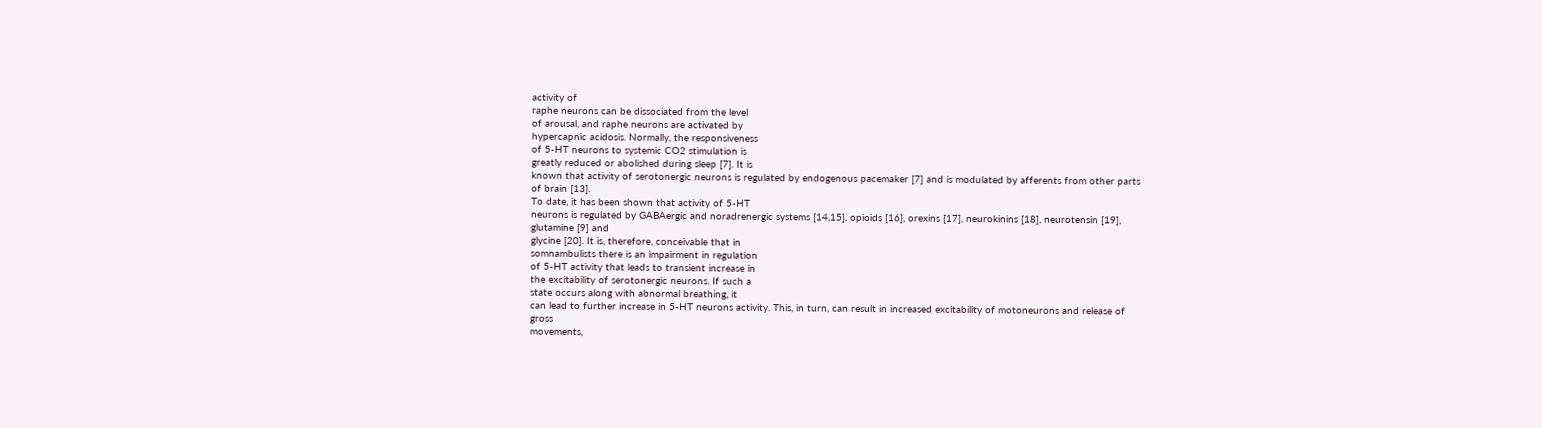activity of
raphe neurons can be dissociated from the level
of arousal, and raphe neurons are activated by
hypercapnic acidosis. Normally, the responsiveness
of 5-HT neurons to systemic CO2 stimulation is
greatly reduced or abolished during sleep [7]. It is
known that activity of serotonergic neurons is regulated by endogenous pacemaker [7] and is modulated by afferents from other parts of brain [13].
To date, it has been shown that activity of 5-HT
neurons is regulated by GABAergic and noradrenergic systems [14,15], opioids [16], orexins [17], neurokinins [18], neurotensin [19], glutamine [9] and
glycine [20]. It is, therefore, conceivable that in
somnambulists there is an impairment in regulation
of 5-HT activity that leads to transient increase in
the excitability of serotonergic neurons. If such a
state occurs along with abnormal breathing, it
can lead to further increase in 5-HT neurons activity. This, in turn, can result in increased excitability of motoneurons and release of gross
movements,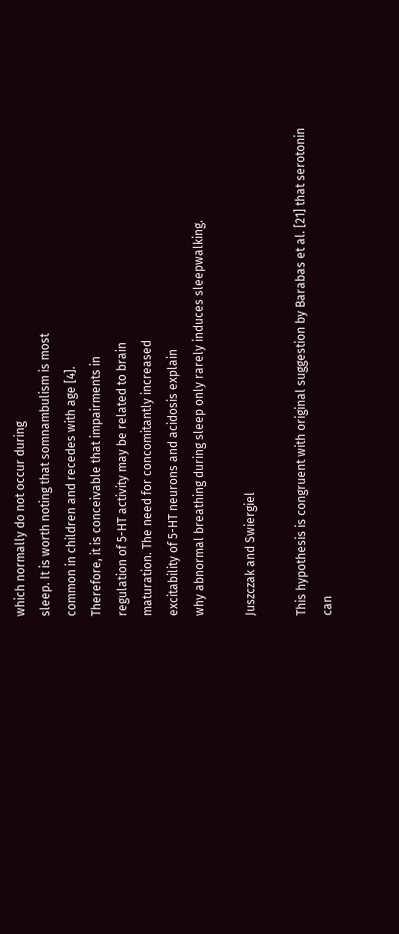which normally do not occur during
sleep. It is worth noting that somnambulism is most
common in children and recedes with age [4].
Therefore, it is conceivable that impairments in
regulation of 5-HT activity may be related to brain
maturation. The need for concomitantly increased
excitability of 5-HT neurons and acidosis explain
why abnormal breathing during sleep only rarely induces sleepwalking.

Juszczak and Swiergiel

This hypothesis is congruent with original suggestion by Barabas et al. [21] that serotonin can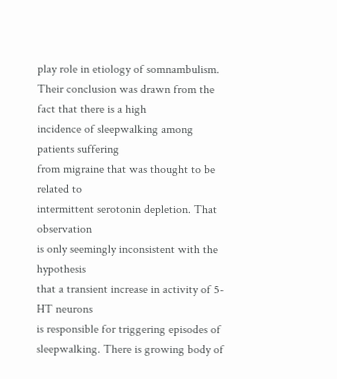play role in etiology of somnambulism. Their conclusion was drawn from the fact that there is a high
incidence of sleepwalking among patients suffering
from migraine that was thought to be related to
intermittent serotonin depletion. That observation
is only seemingly inconsistent with the hypothesis
that a transient increase in activity of 5-HT neurons
is responsible for triggering episodes of sleepwalking. There is growing body of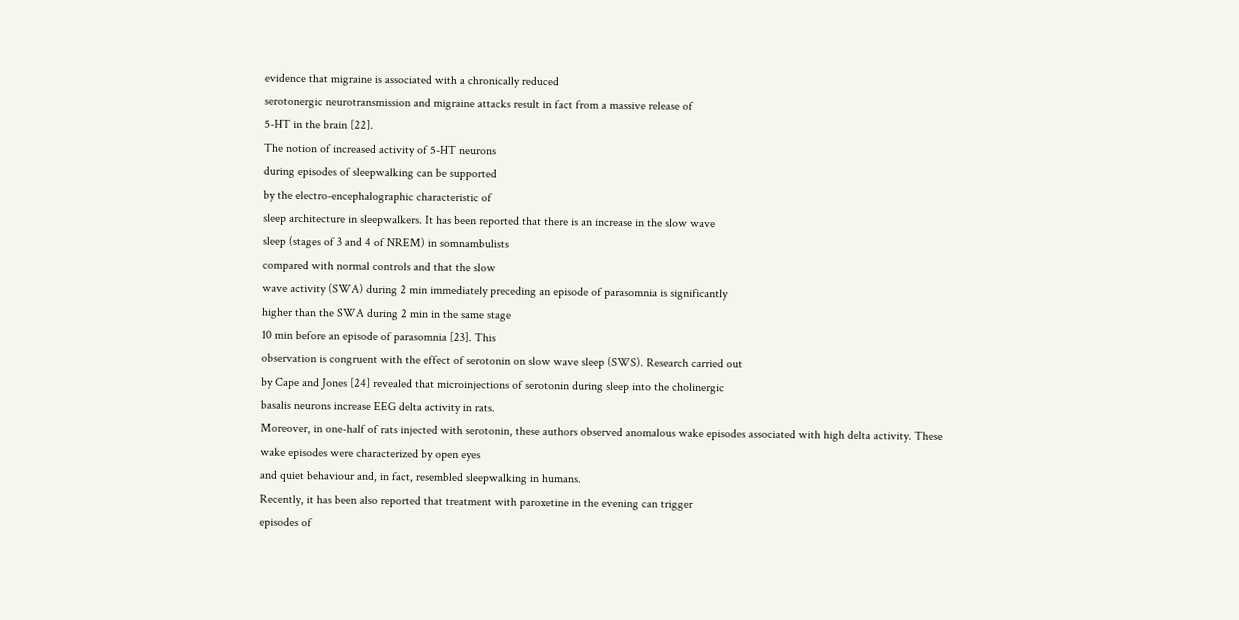evidence that migraine is associated with a chronically reduced
serotonergic neurotransmission and migraine attacks result in fact from a massive release of
5-HT in the brain [22].
The notion of increased activity of 5-HT neurons
during episodes of sleepwalking can be supported
by the electro-encephalographic characteristic of
sleep architecture in sleepwalkers. It has been reported that there is an increase in the slow wave
sleep (stages of 3 and 4 of NREM) in somnambulists
compared with normal controls and that the slow
wave activity (SWA) during 2 min immediately preceding an episode of parasomnia is significantly
higher than the SWA during 2 min in the same stage
10 min before an episode of parasomnia [23]. This
observation is congruent with the effect of serotonin on slow wave sleep (SWS). Research carried out
by Cape and Jones [24] revealed that microinjections of serotonin during sleep into the cholinergic
basalis neurons increase EEG delta activity in rats.
Moreover, in one-half of rats injected with serotonin, these authors observed anomalous wake episodes associated with high delta activity. These
wake episodes were characterized by open eyes
and quiet behaviour and, in fact, resembled sleepwalking in humans.
Recently, it has been also reported that treatment with paroxetine in the evening can trigger
episodes of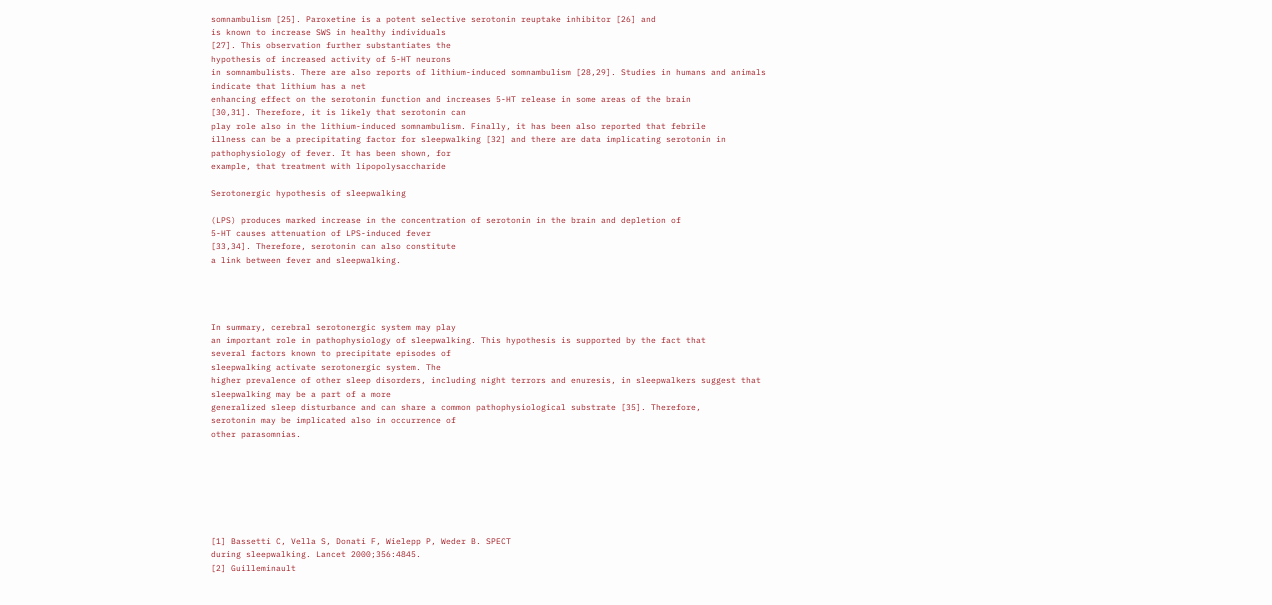somnambulism [25]. Paroxetine is a potent selective serotonin reuptake inhibitor [26] and
is known to increase SWS in healthy individuals
[27]. This observation further substantiates the
hypothesis of increased activity of 5-HT neurons
in somnambulists. There are also reports of lithium-induced somnambulism [28,29]. Studies in humans and animals indicate that lithium has a net
enhancing effect on the serotonin function and increases 5-HT release in some areas of the brain
[30,31]. Therefore, it is likely that serotonin can
play role also in the lithium-induced somnambulism. Finally, it has been also reported that febrile
illness can be a precipitating factor for sleepwalking [32] and there are data implicating serotonin in
pathophysiology of fever. It has been shown, for
example, that treatment with lipopolysaccharide

Serotonergic hypothesis of sleepwalking

(LPS) produces marked increase in the concentration of serotonin in the brain and depletion of
5-HT causes attenuation of LPS-induced fever
[33,34]. Therefore, serotonin can also constitute
a link between fever and sleepwalking.




In summary, cerebral serotonergic system may play
an important role in pathophysiology of sleepwalking. This hypothesis is supported by the fact that
several factors known to precipitate episodes of
sleepwalking activate serotonergic system. The
higher prevalence of other sleep disorders, including night terrors and enuresis, in sleepwalkers suggest that sleepwalking may be a part of a more
generalized sleep disturbance and can share a common pathophysiological substrate [35]. Therefore,
serotonin may be implicated also in occurrence of
other parasomnias.







[1] Bassetti C, Vella S, Donati F, Wielepp P, Weder B. SPECT
during sleepwalking. Lancet 2000;356:4845.
[2] Guilleminault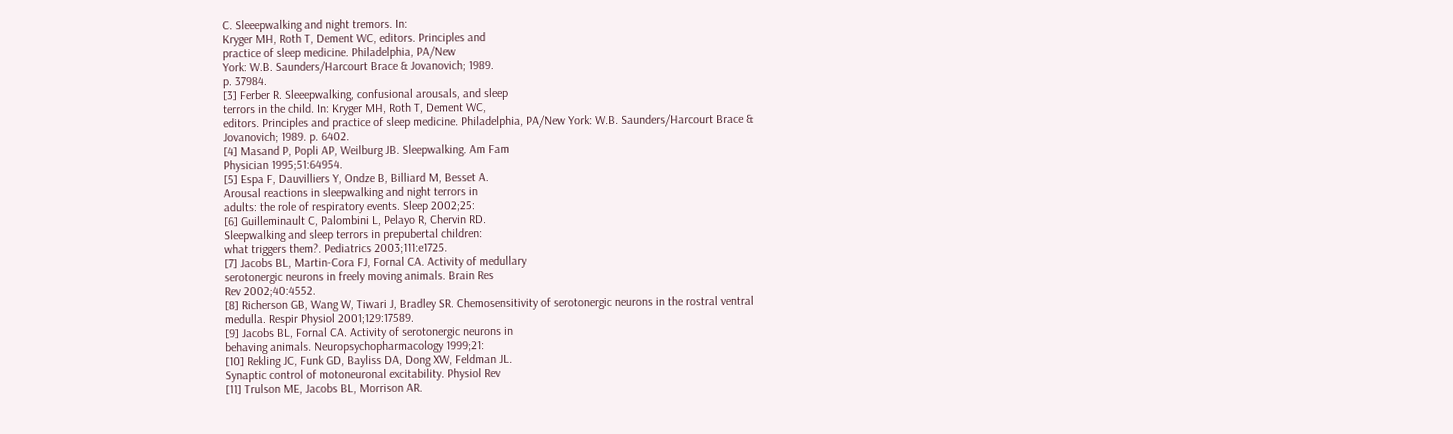C. Sleeepwalking and night tremors. In:
Kryger MH, Roth T, Dement WC, editors. Principles and
practice of sleep medicine. Philadelphia, PA/New
York: W.B. Saunders/Harcourt Brace & Jovanovich; 1989.
p. 37984.
[3] Ferber R. Sleeepwalking, confusional arousals, and sleep
terrors in the child. In: Kryger MH, Roth T, Dement WC,
editors. Principles and practice of sleep medicine. Philadelphia, PA/New York: W.B. Saunders/Harcourt Brace &
Jovanovich; 1989. p. 6402.
[4] Masand P, Popli AP, Weilburg JB. Sleepwalking. Am Fam
Physician 1995;51:64954.
[5] Espa F, Dauvilliers Y, Ondze B, Billiard M, Besset A.
Arousal reactions in sleepwalking and night terrors in
adults: the role of respiratory events. Sleep 2002;25:
[6] Guilleminault C, Palombini L, Pelayo R, Chervin RD.
Sleepwalking and sleep terrors in prepubertal children:
what triggers them?. Pediatrics 2003;111:e1725.
[7] Jacobs BL, Martin-Cora FJ, Fornal CA. Activity of medullary
serotonergic neurons in freely moving animals. Brain Res
Rev 2002;40:4552.
[8] Richerson GB, Wang W, Tiwari J, Bradley SR. Chemosensitivity of serotonergic neurons in the rostral ventral
medulla. Respir Physiol 2001;129:17589.
[9] Jacobs BL, Fornal CA. Activity of serotonergic neurons in
behaving animals. Neuropsychopharmacology 1999;21:
[10] Rekling JC, Funk GD, Bayliss DA, Dong XW, Feldman JL.
Synaptic control of motoneuronal excitability. Physiol Rev
[11] Trulson ME, Jacobs BL, Morrison AR.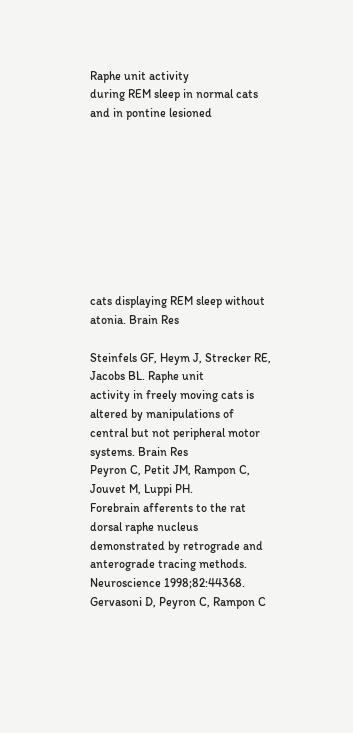Raphe unit activity
during REM sleep in normal cats and in pontine lesioned









cats displaying REM sleep without atonia. Brain Res

Steinfels GF, Heym J, Strecker RE, Jacobs BL. Raphe unit
activity in freely moving cats is altered by manipulations of
central but not peripheral motor systems. Brain Res
Peyron C, Petit JM, Rampon C, Jouvet M, Luppi PH.
Forebrain afferents to the rat dorsal raphe nucleus demonstrated by retrograde and anterograde tracing methods.
Neuroscience 1998;82:44368.
Gervasoni D, Peyron C, Rampon C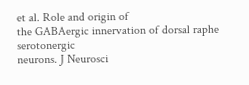et al. Role and origin of
the GABAergic innervation of dorsal raphe serotonergic
neurons. J Neurosci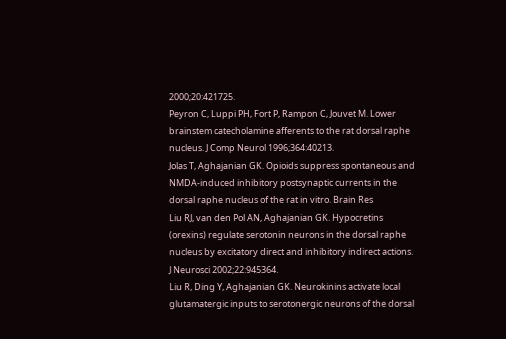2000;20:421725.
Peyron C, Luppi PH, Fort P, Rampon C, Jouvet M. Lower
brainstem catecholamine afferents to the rat dorsal raphe
nucleus. J Comp Neurol 1996;364:40213.
Jolas T, Aghajanian GK. Opioids suppress spontaneous and
NMDA-induced inhibitory postsynaptic currents in the
dorsal raphe nucleus of the rat in vitro. Brain Res
Liu RJ, van den Pol AN, Aghajanian GK. Hypocretins
(orexins) regulate serotonin neurons in the dorsal raphe
nucleus by excitatory direct and inhibitory indirect actions.
J Neurosci 2002;22:945364.
Liu R, Ding Y, Aghajanian GK. Neurokinins activate local
glutamatergic inputs to serotonergic neurons of the dorsal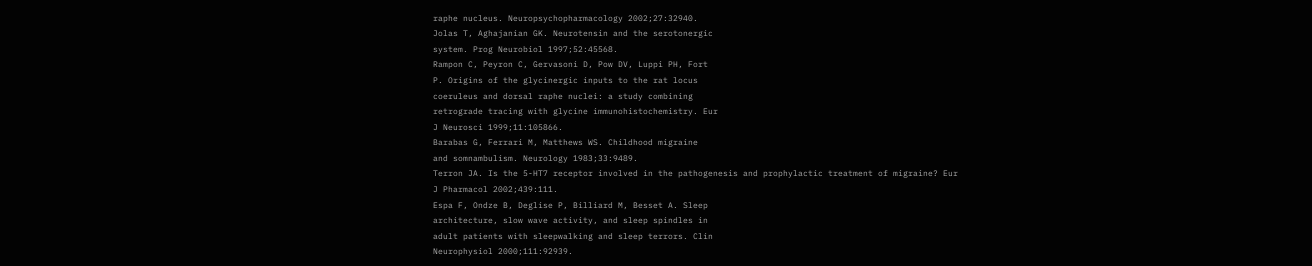raphe nucleus. Neuropsychopharmacology 2002;27:32940.
Jolas T, Aghajanian GK. Neurotensin and the serotonergic
system. Prog Neurobiol 1997;52:45568.
Rampon C, Peyron C, Gervasoni D, Pow DV, Luppi PH, Fort
P. Origins of the glycinergic inputs to the rat locus
coeruleus and dorsal raphe nuclei: a study combining
retrograde tracing with glycine immunohistochemistry. Eur
J Neurosci 1999;11:105866.
Barabas G, Ferrari M, Matthews WS. Childhood migraine
and somnambulism. Neurology 1983;33:9489.
Terron JA. Is the 5-HT7 receptor involved in the pathogenesis and prophylactic treatment of migraine? Eur
J Pharmacol 2002;439:111.
Espa F, Ondze B, Deglise P, Billiard M, Besset A. Sleep
architecture, slow wave activity, and sleep spindles in
adult patients with sleepwalking and sleep terrors. Clin
Neurophysiol 2000;111:92939.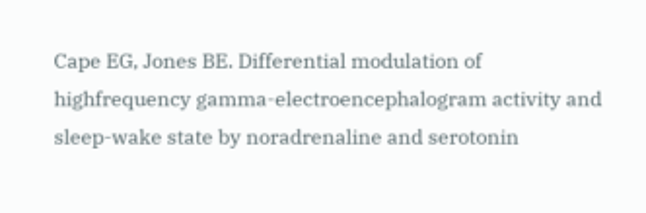Cape EG, Jones BE. Differential modulation of highfrequency gamma-electroencephalogram activity and
sleep-wake state by noradrenaline and serotonin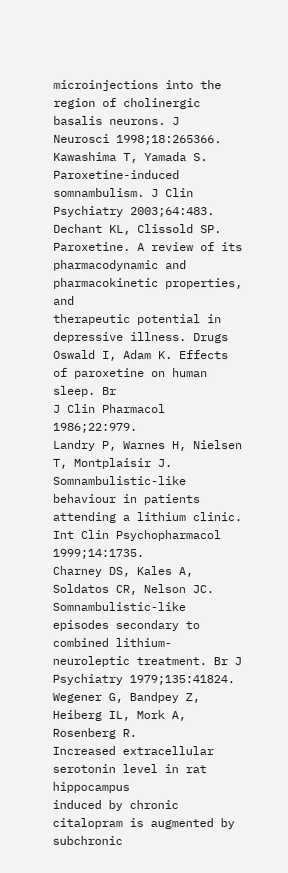microinjections into the region of cholinergic basalis neurons. J
Neurosci 1998;18:265366.
Kawashima T, Yamada S. Paroxetine-induced somnambulism. J Clin Psychiatry 2003;64:483.
Dechant KL, Clissold SP. Paroxetine. A review of its
pharmacodynamic and pharmacokinetic properties, and
therapeutic potential in depressive illness. Drugs
Oswald I, Adam K. Effects of paroxetine on human sleep. Br
J Clin Pharmacol 1986;22:979.
Landry P, Warnes H, Nielsen T, Montplaisir J. Somnambulistic-like behaviour in patients attending a lithium clinic.
Int Clin Psychopharmacol 1999;14:1735.
Charney DS, Kales A, Soldatos CR, Nelson JC. Somnambulistic-like episodes secondary to combined lithium-neuroleptic treatment. Br J Psychiatry 1979;135:41824.
Wegener G, Bandpey Z, Heiberg IL, Mork A, Rosenberg R.
Increased extracellular serotonin level in rat hippocampus
induced by chronic citalopram is augmented by subchronic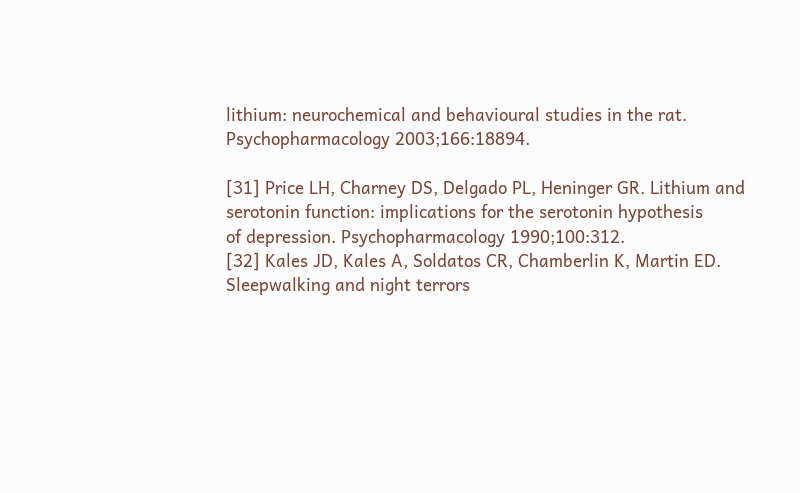lithium: neurochemical and behavioural studies in the rat.
Psychopharmacology 2003;166:18894.

[31] Price LH, Charney DS, Delgado PL, Heninger GR. Lithium and
serotonin function: implications for the serotonin hypothesis
of depression. Psychopharmacology 1990;100:312.
[32] Kales JD, Kales A, Soldatos CR, Chamberlin K, Martin ED.
Sleepwalking and night terrors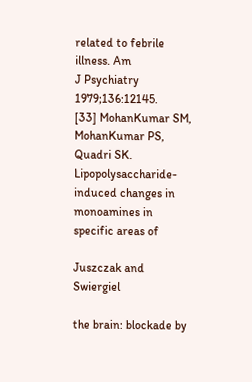related to febrile illness. Am
J Psychiatry 1979;136:12145.
[33] MohanKumar SM, MohanKumar PS, Quadri SK. Lipopolysaccharide-induced changes in monoamines in specific areas of

Juszczak and Swiergiel

the brain: blockade by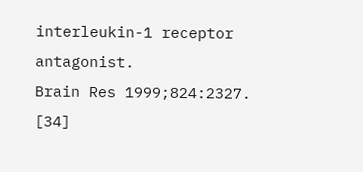interleukin-1 receptor antagonist.
Brain Res 1999;824:2327.
[34]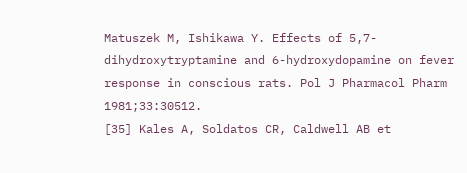Matuszek M, Ishikawa Y. Effects of 5,7-dihydroxytryptamine and 6-hydroxydopamine on fever response in conscious rats. Pol J Pharmacol Pharm 1981;33:30512.
[35] Kales A, Soldatos CR, Caldwell AB et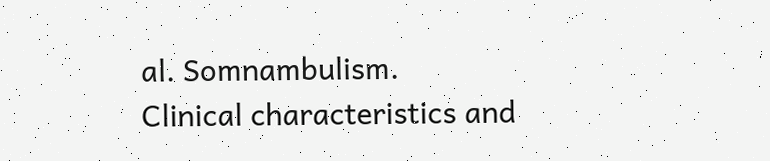al. Somnambulism.
Clinical characteristics and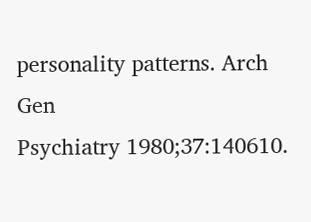personality patterns. Arch Gen
Psychiatry 1980;37:140610.